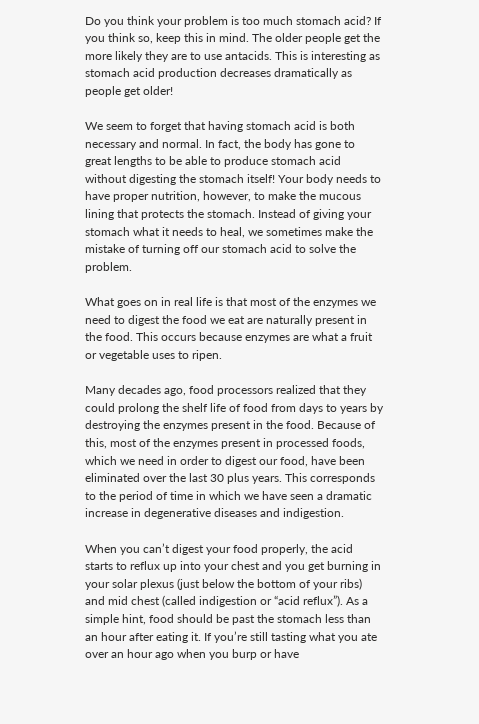Do you think your problem is too much stomach acid? If you think so, keep this in mind. The older people get the more likely they are to use antacids. This is interesting as stomach acid production decreases dramatically as people get older!

We seem to forget that having stomach acid is both necessary and normal. In fact, the body has gone to great lengths to be able to produce stomach acid without digesting the stomach itself! Your body needs to have proper nutrition, however, to make the mucous lining that protects the stomach. Instead of giving your stomach what it needs to heal, we sometimes make the mistake of turning off our stomach acid to solve the problem.

What goes on in real life is that most of the enzymes we need to digest the food we eat are naturally present in the food. This occurs because enzymes are what a fruit or vegetable uses to ripen.

Many decades ago, food processors realized that they could prolong the shelf life of food from days to years by destroying the enzymes present in the food. Because of this, most of the enzymes present in processed foods, which we need in order to digest our food, have been eliminated over the last 30 plus years. This corresponds to the period of time in which we have seen a dramatic increase in degenerative diseases and indigestion.

When you can’t digest your food properly, the acid starts to reflux up into your chest and you get burning in your solar plexus (just below the bottom of your ribs) and mid chest (called indigestion or “acid reflux”). As a simple hint, food should be past the stomach less than an hour after eating it. If you’re still tasting what you ate over an hour ago when you burp or have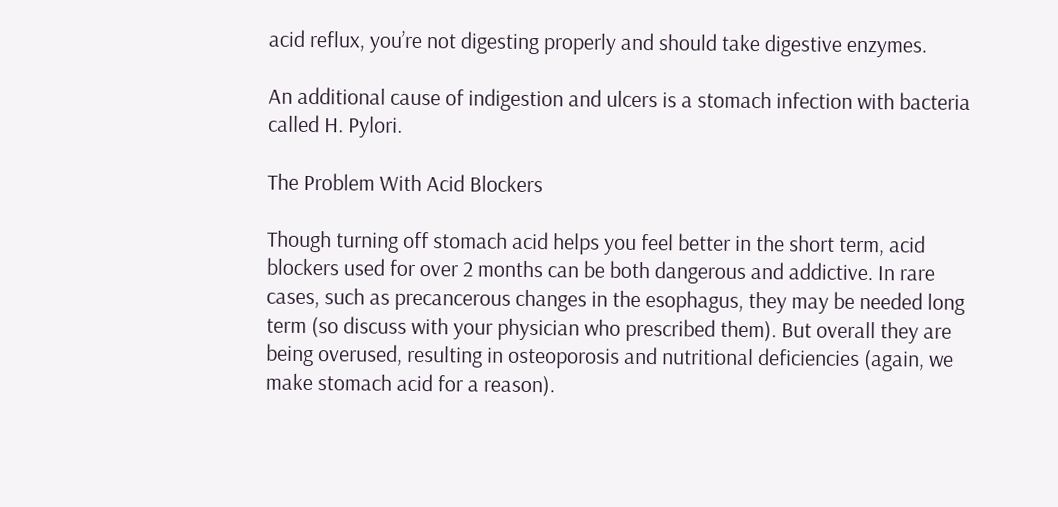acid reflux, you’re not digesting properly and should take digestive enzymes.

An additional cause of indigestion and ulcers is a stomach infection with bacteria called H. Pylori.

The Problem With Acid Blockers

Though turning off stomach acid helps you feel better in the short term, acid blockers used for over 2 months can be both dangerous and addictive. In rare cases, such as precancerous changes in the esophagus, they may be needed long term (so discuss with your physician who prescribed them). But overall they are being overused, resulting in osteoporosis and nutritional deficiencies (again, we make stomach acid for a reason).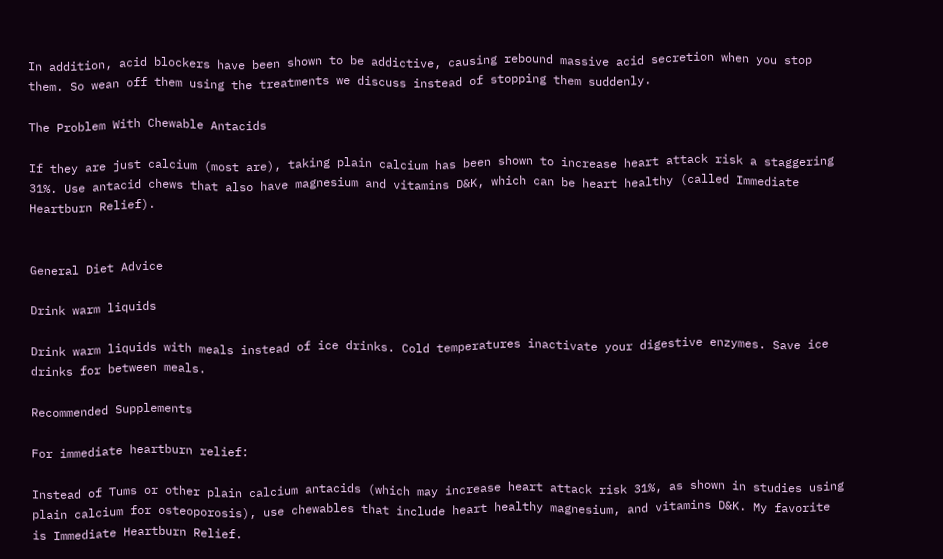In addition, acid blockers have been shown to be addictive, causing rebound massive acid secretion when you stop them. So wean off them using the treatments we discuss instead of stopping them suddenly.

The Problem With Chewable Antacids

If they are just calcium (most are), taking plain calcium has been shown to increase heart attack risk a staggering 31%. Use antacid chews that also have magnesium and vitamins D&K, which can be heart healthy (called Immediate Heartburn Relief).


General Diet Advice

Drink warm liquids

Drink warm liquids with meals instead of ice drinks. Cold temperatures inactivate your digestive enzymes. Save ice drinks for between meals.

Recommended Supplements

For immediate heartburn relief:

Instead of Tums or other plain calcium antacids (which may increase heart attack risk 31%, as shown in studies using plain calcium for osteoporosis), use chewables that include heart healthy magnesium, and vitamins D&K. My favorite is Immediate Heartburn Relief.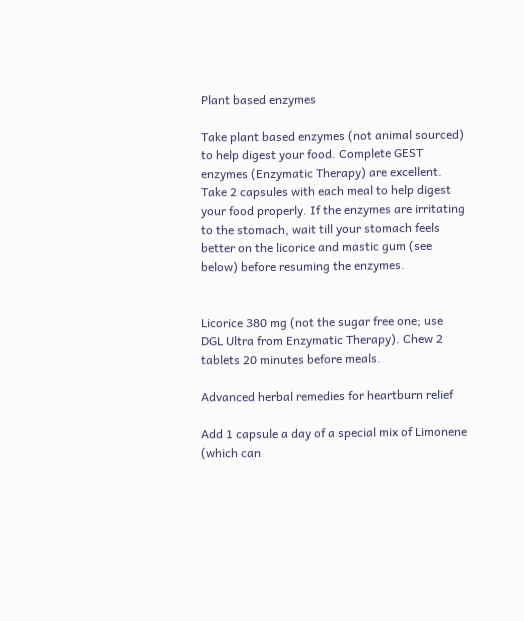Plant based enzymes

Take plant based enzymes (not animal sourced) to help digest your food. Complete GEST enzymes (Enzymatic Therapy) are excellent. Take 2 capsules with each meal to help digest your food properly. If the enzymes are irritating to the stomach, wait till your stomach feels better on the licorice and mastic gum (see below) before resuming the enzymes.


Licorice 380 mg (not the sugar free one; use DGL Ultra from Enzymatic Therapy). Chew 2 tablets 20 minutes before meals.

Advanced herbal remedies for heartburn relief

Add 1 capsule a day of a special mix of Limonene (which can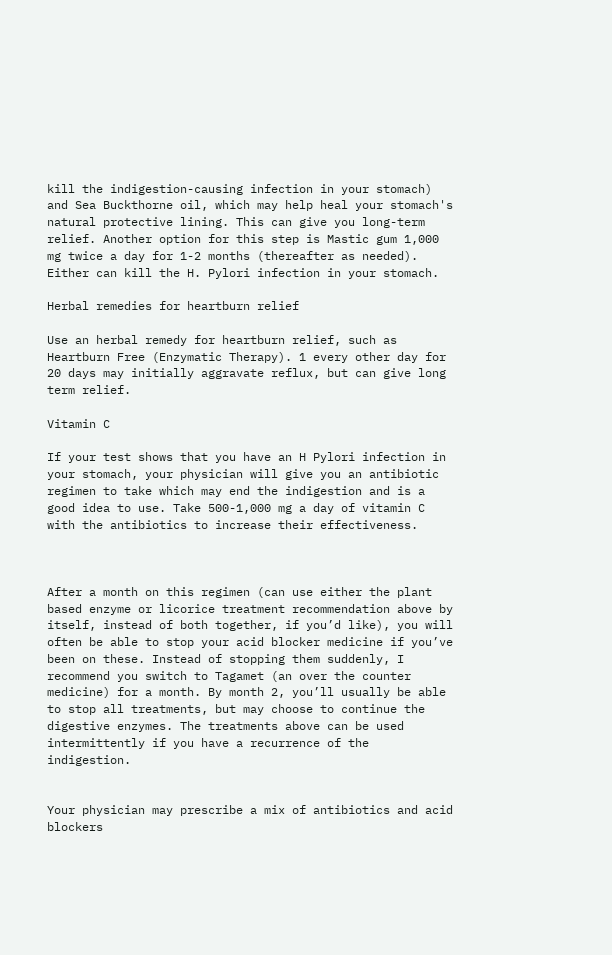kill the indigestion-causing infection in your stomach) and Sea Buckthorne oil, which may help heal your stomach's natural protective lining. This can give you long-term relief. Another option for this step is Mastic gum 1,000 mg twice a day for 1-2 months (thereafter as needed). Either can kill the H. Pylori infection in your stomach.

Herbal remedies for heartburn relief

Use an herbal remedy for heartburn relief, such as Heartburn Free (Enzymatic Therapy). 1 every other day for 20 days may initially aggravate reflux, but can give long term relief.

Vitamin C

If your test shows that you have an H Pylori infection in your stomach, your physician will give you an antibiotic regimen to take which may end the indigestion and is a good idea to use. Take 500-1,000 mg a day of vitamin C with the antibiotics to increase their effectiveness.



After a month on this regimen (can use either the plant based enzyme or licorice treatment recommendation above by itself, instead of both together, if you’d like), you will often be able to stop your acid blocker medicine if you’ve been on these. Instead of stopping them suddenly, I recommend you switch to Tagamet (an over the counter medicine) for a month. By month 2, you’ll usually be able to stop all treatments, but may choose to continue the digestive enzymes. The treatments above can be used intermittently if you have a recurrence of the indigestion.


Your physician may prescribe a mix of antibiotics and acid blockers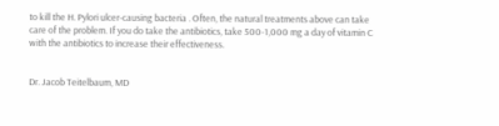to kill the H. Pylori ulcer-causing bacteria . Often, the natural treatments above can take care of the problem. If you do take the antibiotics, take 500-1,000 mg a day of vitamin C with the antibiotics to increase their effectiveness.


Dr. Jacob Teitelbaum, MD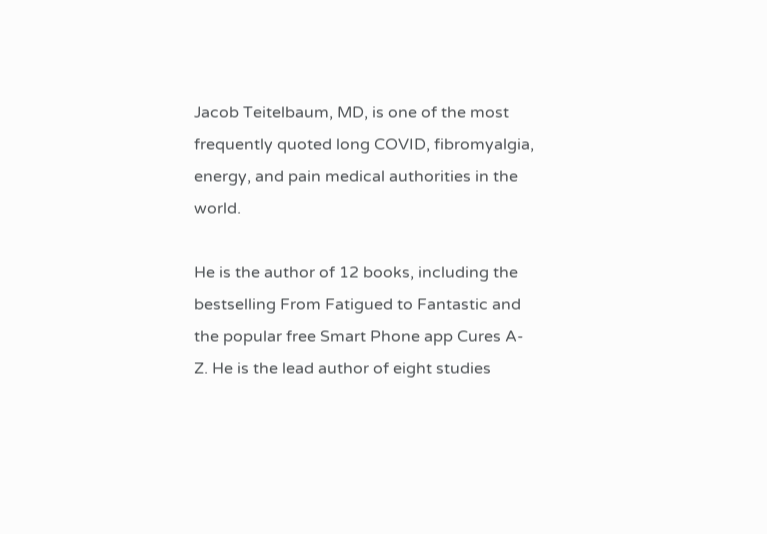Jacob Teitelbaum, MD, is one of the most frequently quoted long COVID, fibromyalgia, energy, and pain medical authorities in the world.

He is the author of 12 books, including the bestselling From Fatigued to Fantastic and the popular free Smart Phone app Cures A-Z. He is the lead author of eight studies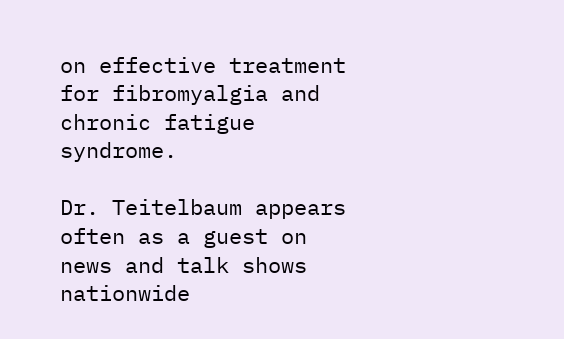on effective treatment for fibromyalgia and chronic fatigue syndrome.

Dr. Teitelbaum appears often as a guest on news and talk shows nationwide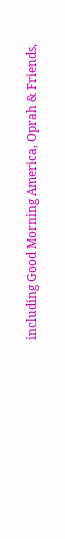including Good Morning America, Oprah & Friends,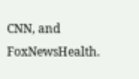CNN, and FoxNewsHealth.